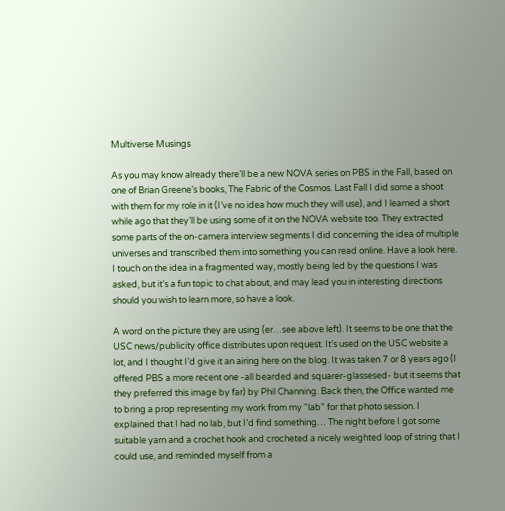Multiverse Musings

As you may know already there’ll be a new NOVA series on PBS in the Fall, based on one of Brian Greene’s books, The Fabric of the Cosmos. Last Fall I did some a shoot with them for my role in it (I’ve no idea how much they will use), and I learned a short while ago that they’ll be using some of it on the NOVA website too. They extracted some parts of the on-camera interview segments I did concerning the idea of multiple universes and transcribed them into something you can read online. Have a look here. I touch on the idea in a fragmented way, mostly being led by the questions I was asked, but it’s a fun topic to chat about, and may lead you in interesting directions should you wish to learn more, so have a look.

A word on the picture they are using (er…see above left). It seems to be one that the USC news/publicity office distributes upon request. It’s used on the USC website a lot, and I thought I’d give it an airing here on the blog. It was taken 7 or 8 years ago (I offered PBS a more recent one -all bearded and squarer-glassesed- but it seems that they preferred this image by far) by Phil Channing. Back then, the Office wanted me to bring a prop representing my work from my “lab” for that photo session. I explained that I had no lab, but I’d find something… The night before I got some suitable yarn and a crochet hook and crocheted a nicely weighted loop of string that I could use, and reminded myself from a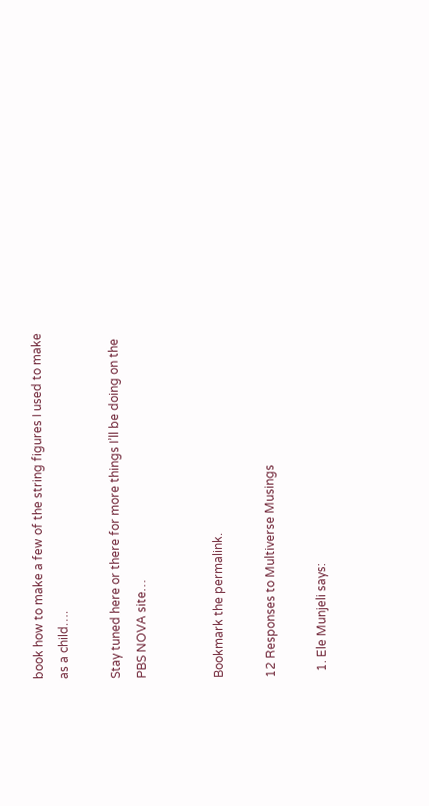book how to make a few of the string figures I used to make as a child….

Stay tuned here or there for more things I’ll be doing on the PBS NOVA site…


Bookmark the permalink.

12 Responses to Multiverse Musings

  1. Ele Munjeli says: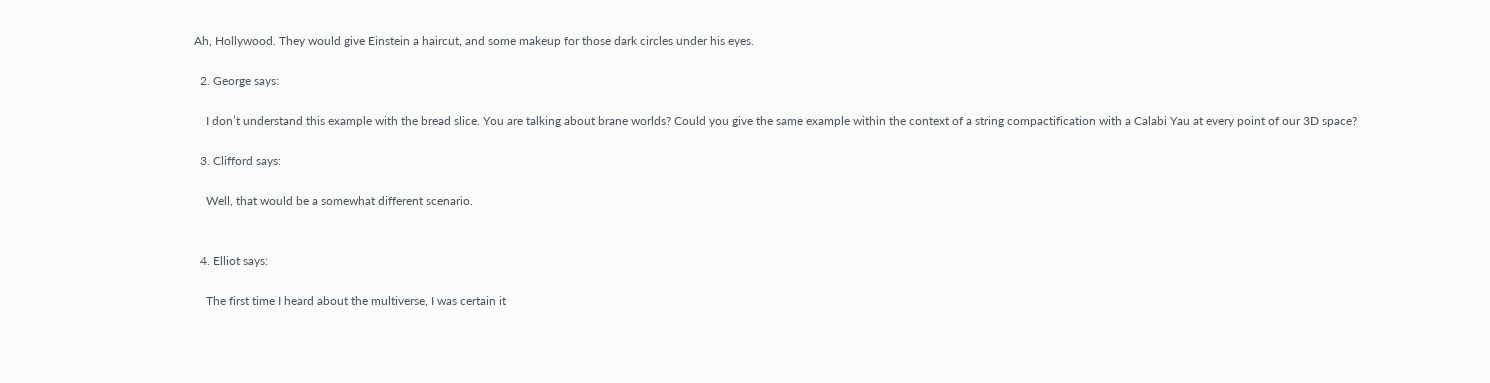Ah, Hollywood. They would give Einstein a haircut, and some makeup for those dark circles under his eyes.

  2. George says:

    I don’t understand this example with the bread slice. You are talking about brane worlds? Could you give the same example within the context of a string compactification with a Calabi Yau at every point of our 3D space?

  3. Clifford says:

    Well, that would be a somewhat different scenario.


  4. Elliot says:

    The first time I heard about the multiverse, I was certain it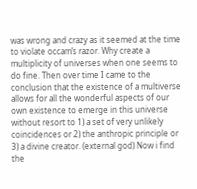was wrong and crazy as it seemed at the time to violate occam’s razor. Why create a multiplicity of universes when one seems to do fine. Then over time I came to the conclusion that the existence of a multiverse allows for all the wonderful aspects of our own existence to emerge in this universe without resort to 1) a set of very unlikely coincidences or 2) the anthropic principle or 3) a divine creator. (external god) Now i find the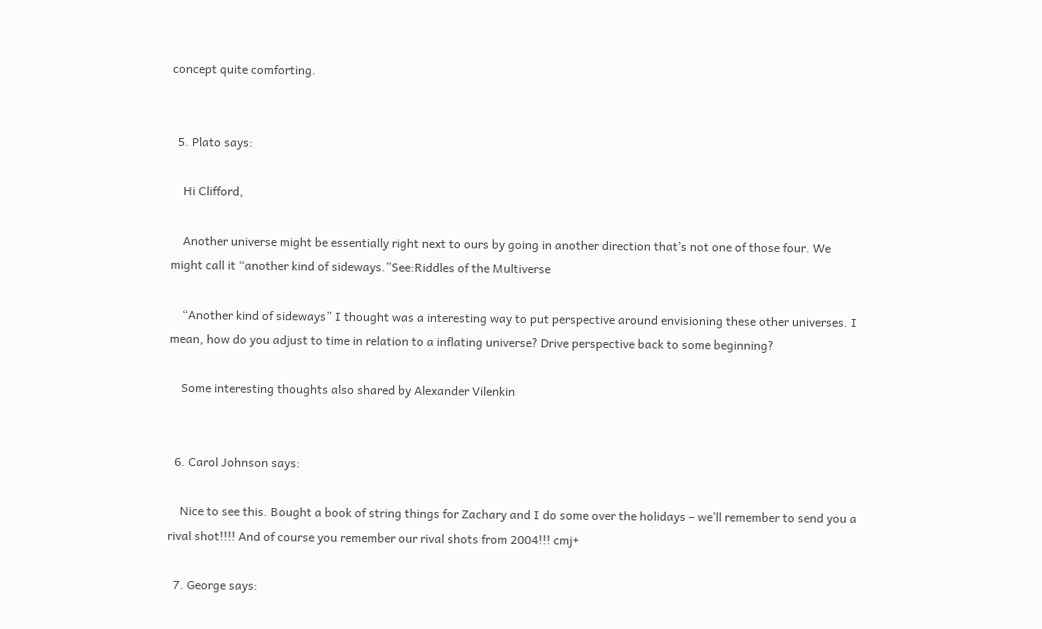concept quite comforting.


  5. Plato says:

    Hi Clifford,

    Another universe might be essentially right next to ours by going in another direction that’s not one of those four. We might call it “another kind of sideways.”See:Riddles of the Multiverse

    “Another kind of sideways” I thought was a interesting way to put perspective around envisioning these other universes. I mean, how do you adjust to time in relation to a inflating universe? Drive perspective back to some beginning?

    Some interesting thoughts also shared by Alexander Vilenkin


  6. Carol Johnson says:

    Nice to see this. Bought a book of string things for Zachary and I do some over the holidays – we’ll remember to send you a rival shot!!!! And of course you remember our rival shots from 2004!!! cmj+

  7. George says: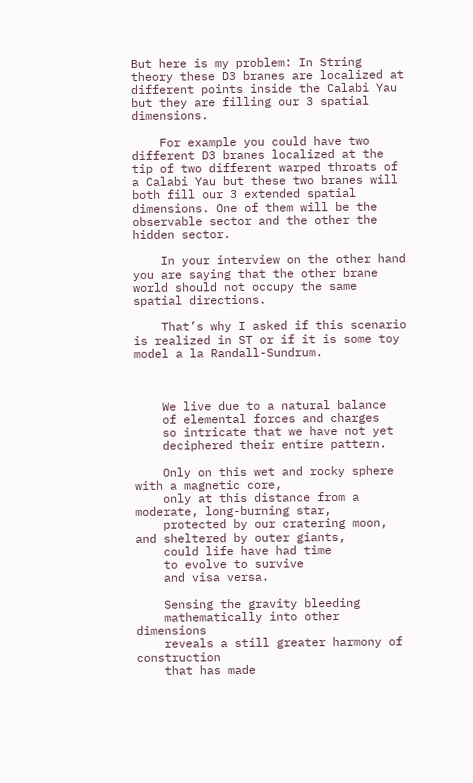But here is my problem: In String theory these D3 branes are localized at different points inside the Calabi Yau but they are filling our 3 spatial dimensions.

    For example you could have two different D3 branes localized at the tip of two different warped throats of a Calabi Yau but these two branes will both fill our 3 extended spatial dimensions. One of them will be the observable sector and the other the hidden sector.

    In your interview on the other hand you are saying that the other brane world should not occupy the same spatial directions.

    That’s why I asked if this scenario is realized in ST or if it is some toy model a la Randall-Sundrum.



    We live due to a natural balance
    of elemental forces and charges
    so intricate that we have not yet
    deciphered their entire pattern.

    Only on this wet and rocky sphere with a magnetic core,
    only at this distance from a moderate, long-burning star,
    protected by our cratering moon, and sheltered by outer giants,
    could life have had time
    to evolve to survive
    and visa versa.

    Sensing the gravity bleeding
    mathematically into other dimensions
    reveals a still greater harmony of construction
    that has made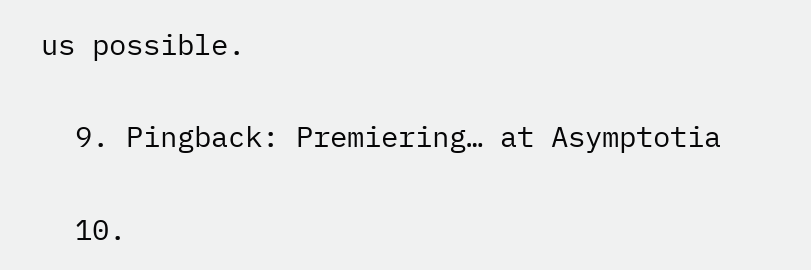us possible.

  9. Pingback: Premiering… at Asymptotia

  10.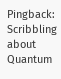Pingback: Scribbling about Quantum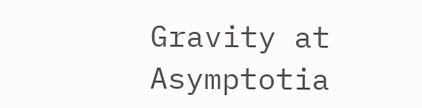Gravity at Asymptotia